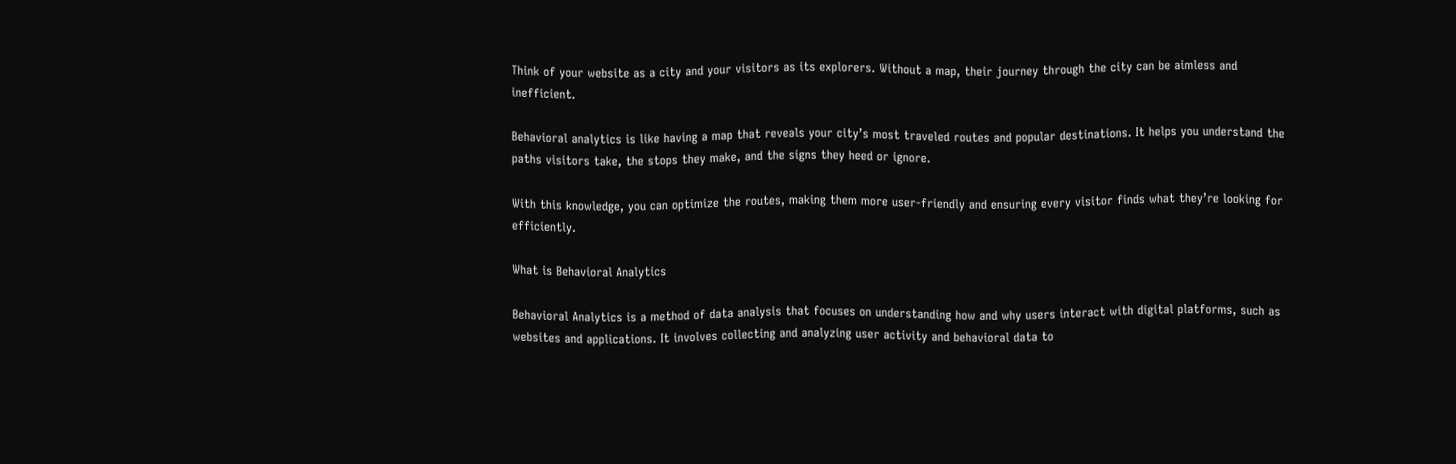Think of your website as a city and your visitors as its explorers. Without a map, their journey through the city can be aimless and inefficient.

Behavioral analytics is like having a map that reveals your city’s most traveled routes and popular destinations. It helps you understand the paths visitors take, the stops they make, and the signs they heed or ignore.

With this knowledge, you can optimize the routes, making them more user-friendly and ensuring every visitor finds what they’re looking for efficiently.

What is Behavioral Analytics

Behavioral Analytics is a method of data analysis that focuses on understanding how and why users interact with digital platforms, such as websites and applications. It involves collecting and analyzing user activity and behavioral data to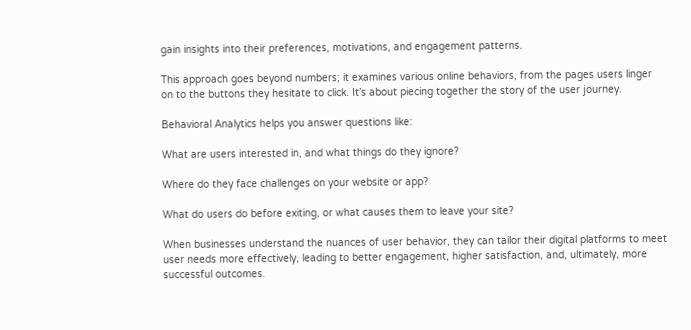gain insights into their preferences, motivations, and engagement patterns.

This approach goes beyond numbers; it examines various online behaviors, from the pages users linger on to the buttons they hesitate to click. It’s about piecing together the story of the user journey.

Behavioral Analytics helps you answer questions like:

What are users interested in, and what things do they ignore?

Where do they face challenges on your website or app?

What do users do before exiting, or what causes them to leave your site?

When businesses understand the nuances of user behavior, they can tailor their digital platforms to meet user needs more effectively, leading to better engagement, higher satisfaction, and, ultimately, more successful outcomes.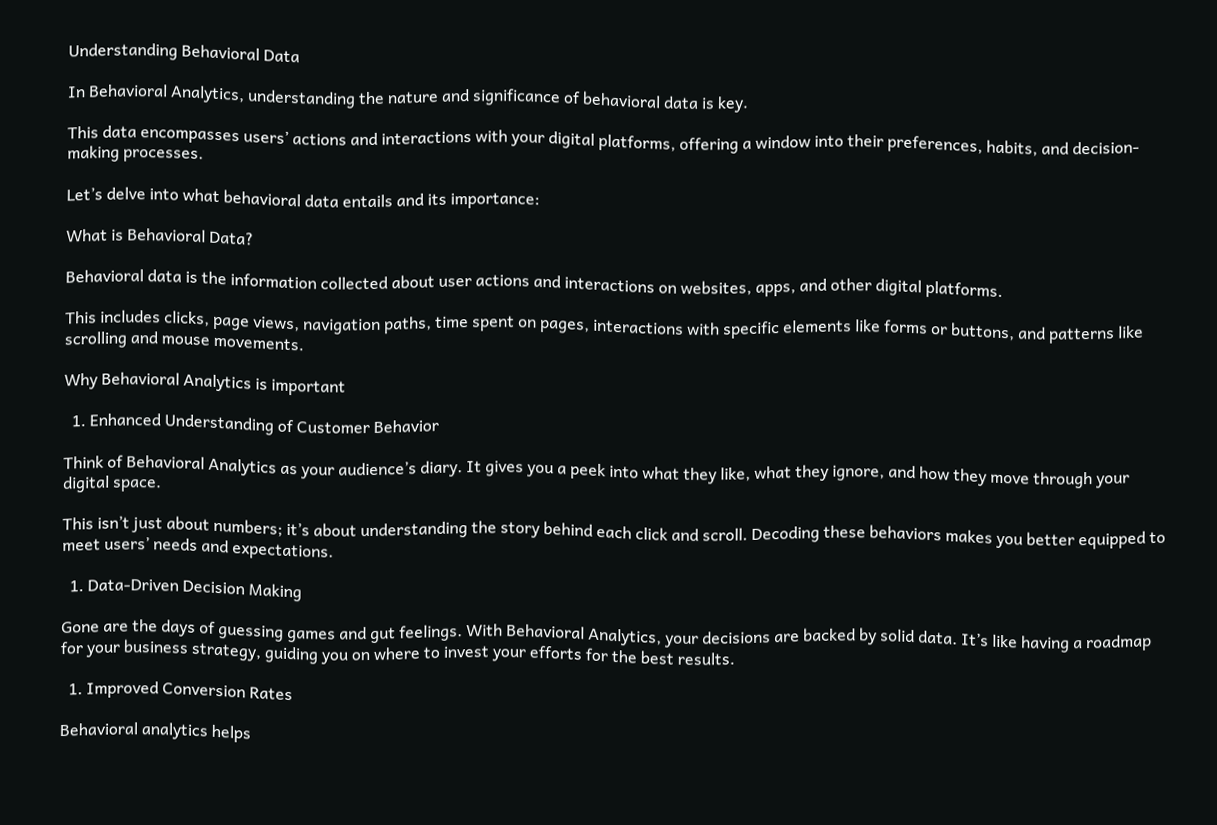Understanding Behavioral Data

In Behavioral Analytics, understanding the nature and significance of behavioral data is key.

This data encompasses users’ actions and interactions with your digital platforms, offering a window into their preferences, habits, and decision-making processes.

Let’s delve into what behavioral data entails and its importance:

What is Behavioral Data?

Behavioral data is the information collected about user actions and interactions on websites, apps, and other digital platforms.

This includes clicks, page views, navigation paths, time spent on pages, interactions with specific elements like forms or buttons, and patterns like scrolling and mouse movements.

Why Behavioral Analytics is important

  1. Enhanced Understanding of Customer Behavior

Think of Behavioral Analytics as your audience’s diary. It gives you a peek into what they like, what they ignore, and how they move through your digital space.

This isn’t just about numbers; it’s about understanding the story behind each click and scroll. Decoding these behaviors makes you better equipped to meet users’ needs and expectations.

  1. Data-Driven Decision Making

Gone are the days of guessing games and gut feelings. With Behavioral Analytics, your decisions are backed by solid data. It’s like having a roadmap for your business strategy, guiding you on where to invest your efforts for the best results.

  1. Improved Conversion Rates

Behavioral analytics helps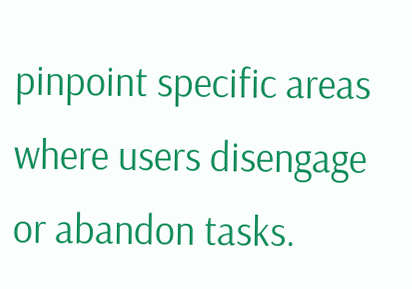pinpoint specific areas where users disengage or abandon tasks.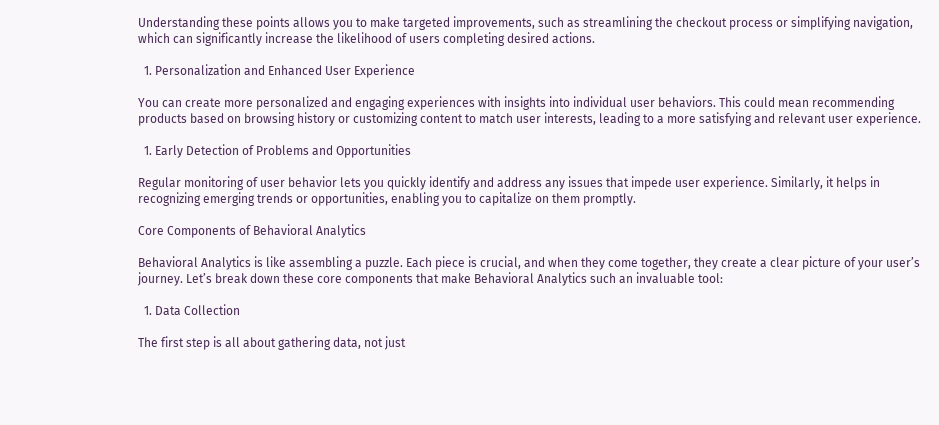Understanding these points allows you to make targeted improvements, such as streamlining the checkout process or simplifying navigation, which can significantly increase the likelihood of users completing desired actions.

  1. Personalization and Enhanced User Experience

You can create more personalized and engaging experiences with insights into individual user behaviors. This could mean recommending products based on browsing history or customizing content to match user interests, leading to a more satisfying and relevant user experience.

  1. Early Detection of Problems and Opportunities

Regular monitoring of user behavior lets you quickly identify and address any issues that impede user experience. Similarly, it helps in recognizing emerging trends or opportunities, enabling you to capitalize on them promptly.

Core Components of Behavioral Analytics

Behavioral Analytics is like assembling a puzzle. Each piece is crucial, and when they come together, they create a clear picture of your user’s journey. Let’s break down these core components that make Behavioral Analytics such an invaluable tool:

  1. Data Collection

The first step is all about gathering data, not just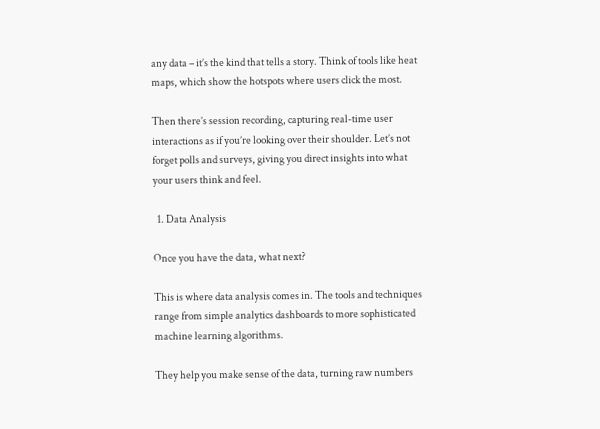any data – it’s the kind that tells a story. Think of tools like heat maps, which show the hotspots where users click the most.

Then there’s session recording, capturing real-time user interactions as if you’re looking over their shoulder. Let’s not forget polls and surveys, giving you direct insights into what your users think and feel.

  1. Data Analysis

Once you have the data, what next?

This is where data analysis comes in. The tools and techniques range from simple analytics dashboards to more sophisticated machine learning algorithms.

They help you make sense of the data, turning raw numbers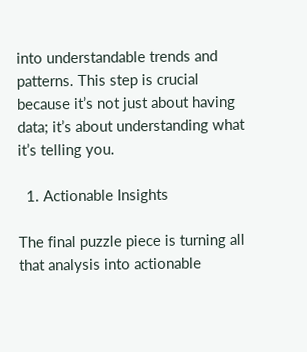into understandable trends and patterns. This step is crucial because it’s not just about having data; it’s about understanding what it’s telling you.

  1. Actionable Insights

The final puzzle piece is turning all that analysis into actionable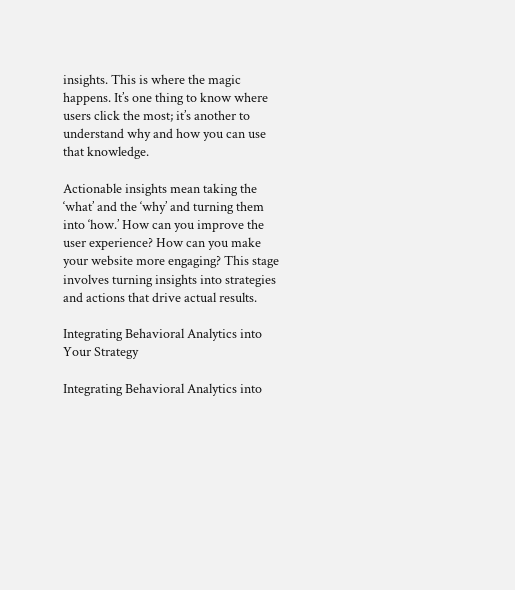insights. This is where the magic happens. It’s one thing to know where users click the most; it’s another to understand why and how you can use that knowledge.

Actionable insights mean taking the ‘what’ and the ‘why’ and turning them into ‘how.’ How can you improve the user experience? How can you make your website more engaging? This stage involves turning insights into strategies and actions that drive actual results.

Integrating Behavioral Analytics into Your Strategy

Integrating Behavioral Analytics into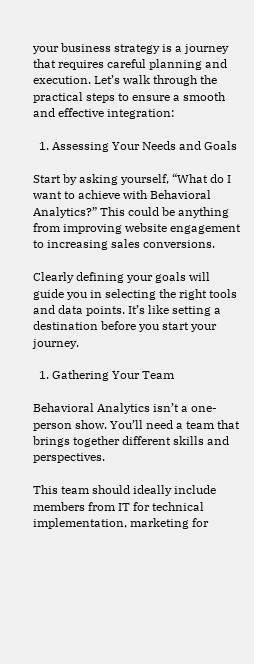your business strategy is a journey that requires careful planning and execution. Let’s walk through the practical steps to ensure a smooth and effective integration:

  1. Assessing Your Needs and Goals

Start by asking yourself, “What do I want to achieve with Behavioral Analytics?” This could be anything from improving website engagement to increasing sales conversions.

Clearly defining your goals will guide you in selecting the right tools and data points. It’s like setting a destination before you start your journey.

  1. Gathering Your Team

Behavioral Analytics isn’t a one-person show. You’ll need a team that brings together different skills and perspectives.

This team should ideally include members from IT for technical implementation, marketing for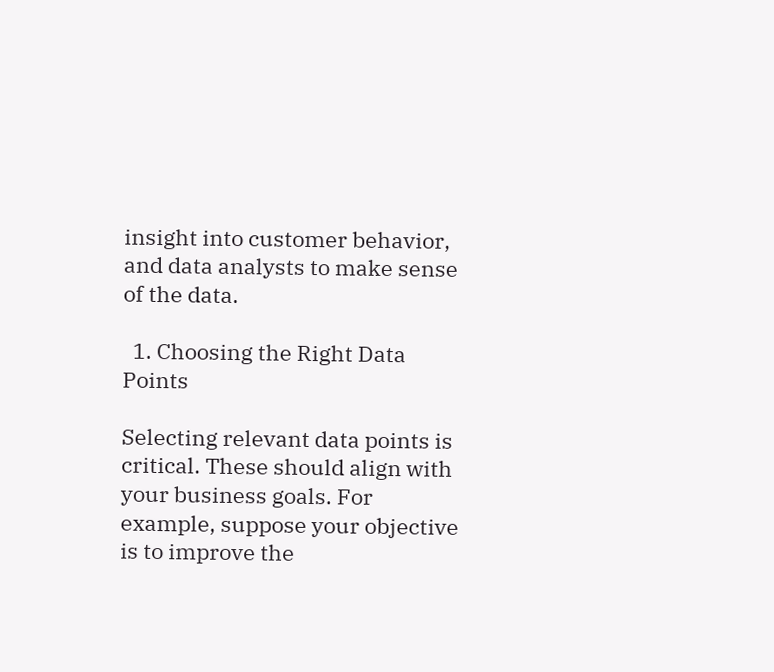insight into customer behavior, and data analysts to make sense of the data.

  1. Choosing the Right Data Points

Selecting relevant data points is critical. These should align with your business goals. For example, suppose your objective is to improve the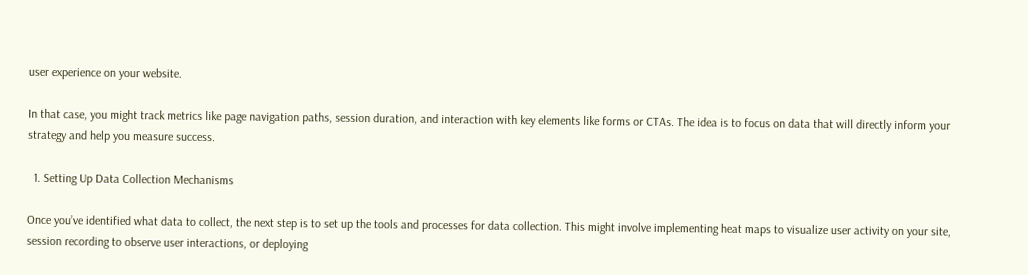user experience on your website.

In that case, you might track metrics like page navigation paths, session duration, and interaction with key elements like forms or CTAs. The idea is to focus on data that will directly inform your strategy and help you measure success.

  1. Setting Up Data Collection Mechanisms

Once you’ve identified what data to collect, the next step is to set up the tools and processes for data collection. This might involve implementing heat maps to visualize user activity on your site, session recording to observe user interactions, or deploying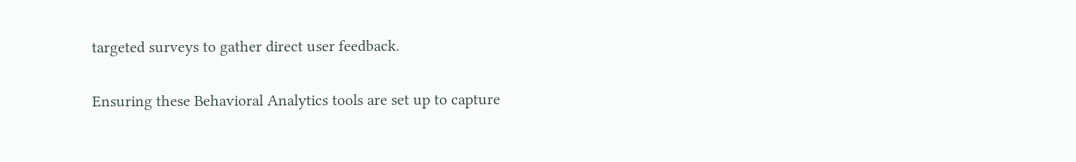targeted surveys to gather direct user feedback.

Ensuring these Behavioral Analytics tools are set up to capture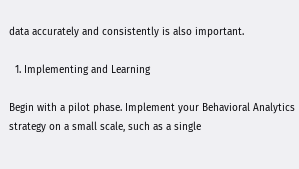data accurately and consistently is also important.

  1. Implementing and Learning

Begin with a pilot phase. Implement your Behavioral Analytics strategy on a small scale, such as a single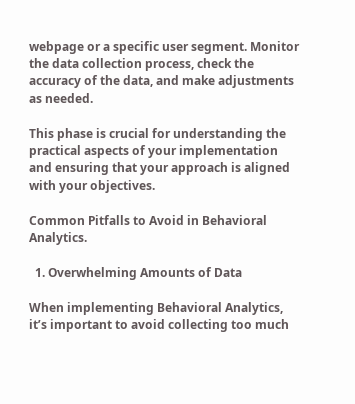webpage or a specific user segment. Monitor the data collection process, check the accuracy of the data, and make adjustments as needed.

This phase is crucial for understanding the practical aspects of your implementation and ensuring that your approach is aligned with your objectives.

Common Pitfalls to Avoid in Behavioral Analytics.

  1. Overwhelming Amounts of Data

When implementing Behavioral Analytics, it’s important to avoid collecting too much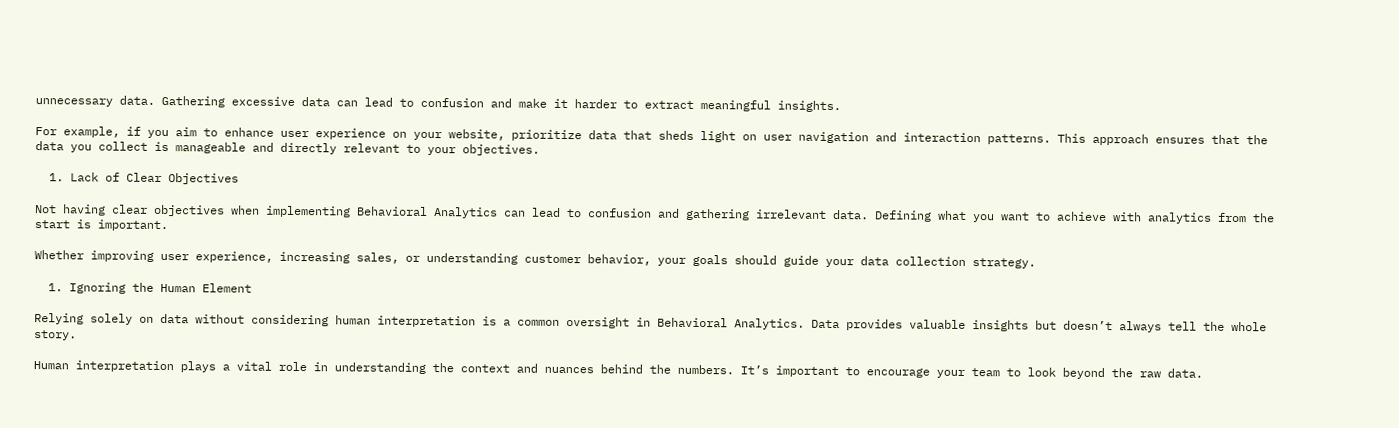unnecessary data. Gathering excessive data can lead to confusion and make it harder to extract meaningful insights.

For example, if you aim to enhance user experience on your website, prioritize data that sheds light on user navigation and interaction patterns. This approach ensures that the data you collect is manageable and directly relevant to your objectives.

  1. Lack of Clear Objectives

Not having clear objectives when implementing Behavioral Analytics can lead to confusion and gathering irrelevant data. Defining what you want to achieve with analytics from the start is important.

Whether improving user experience, increasing sales, or understanding customer behavior, your goals should guide your data collection strategy.

  1. Ignoring the Human Element

Relying solely on data without considering human interpretation is a common oversight in Behavioral Analytics. Data provides valuable insights but doesn’t always tell the whole story.

Human interpretation plays a vital role in understanding the context and nuances behind the numbers. It’s important to encourage your team to look beyond the raw data.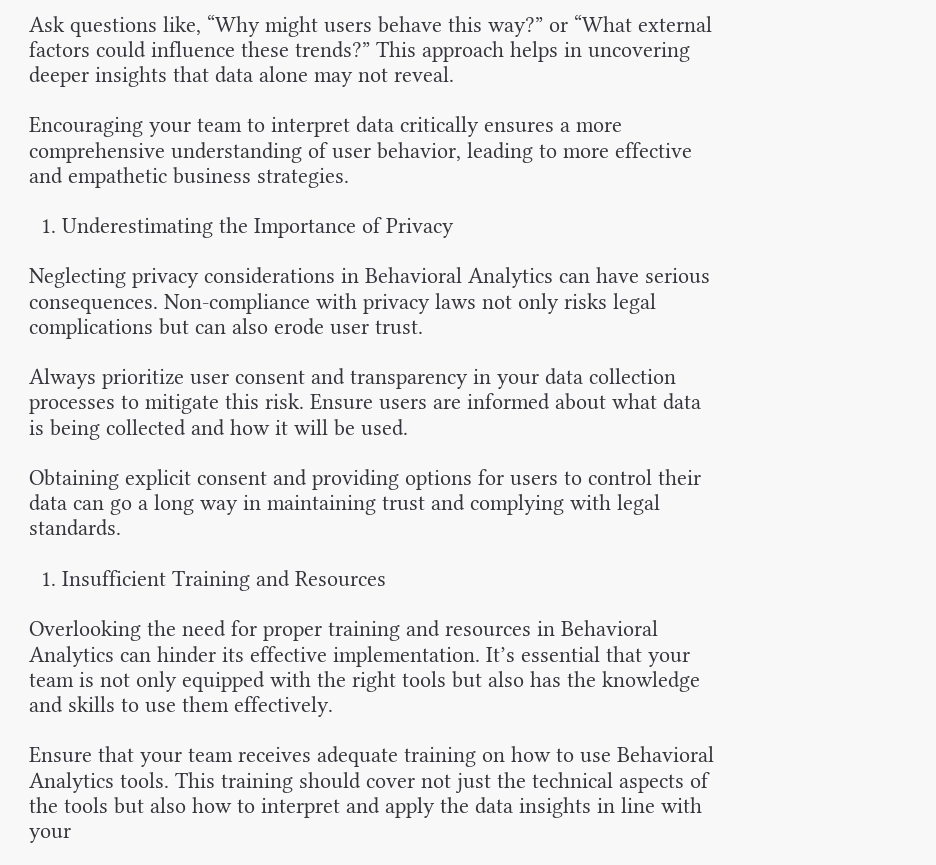Ask questions like, “Why might users behave this way?” or “What external factors could influence these trends?” This approach helps in uncovering deeper insights that data alone may not reveal.

Encouraging your team to interpret data critically ensures a more comprehensive understanding of user behavior, leading to more effective and empathetic business strategies.

  1. Underestimating the Importance of Privacy

Neglecting privacy considerations in Behavioral Analytics can have serious consequences. Non-compliance with privacy laws not only risks legal complications but can also erode user trust.

Always prioritize user consent and transparency in your data collection processes to mitigate this risk. Ensure users are informed about what data is being collected and how it will be used.

Obtaining explicit consent and providing options for users to control their data can go a long way in maintaining trust and complying with legal standards.

  1. Insufficient Training and Resources

Overlooking the need for proper training and resources in Behavioral Analytics can hinder its effective implementation. It’s essential that your team is not only equipped with the right tools but also has the knowledge and skills to use them effectively.

Ensure that your team receives adequate training on how to use Behavioral Analytics tools. This training should cover not just the technical aspects of the tools but also how to interpret and apply the data insights in line with your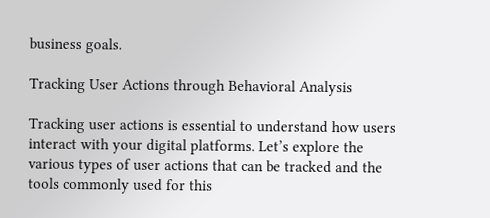business goals.

Tracking User Actions through Behavioral Analysis

Tracking user actions is essential to understand how users interact with your digital platforms. Let’s explore the various types of user actions that can be tracked and the tools commonly used for this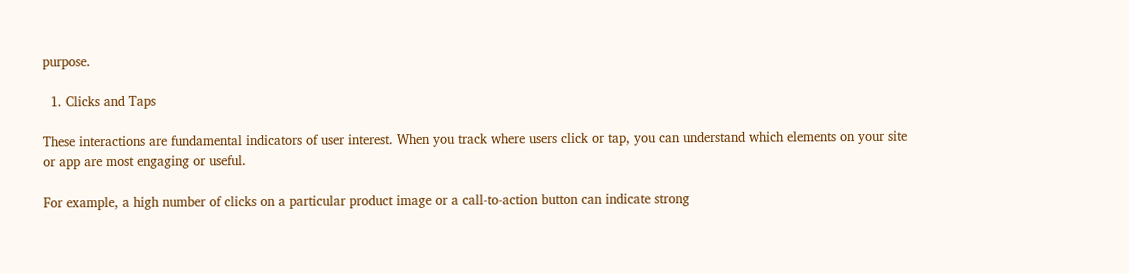purpose.

  1. Clicks and Taps

These interactions are fundamental indicators of user interest. When you track where users click or tap, you can understand which elements on your site or app are most engaging or useful.

For example, a high number of clicks on a particular product image or a call-to-action button can indicate strong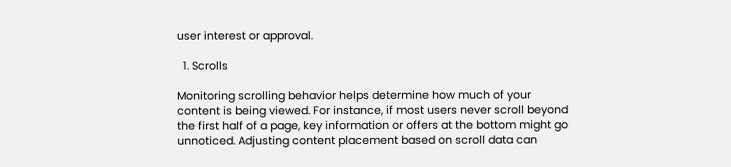user interest or approval.

  1. Scrolls

Monitoring scrolling behavior helps determine how much of your content is being viewed. For instance, if most users never scroll beyond the first half of a page, key information or offers at the bottom might go unnoticed. Adjusting content placement based on scroll data can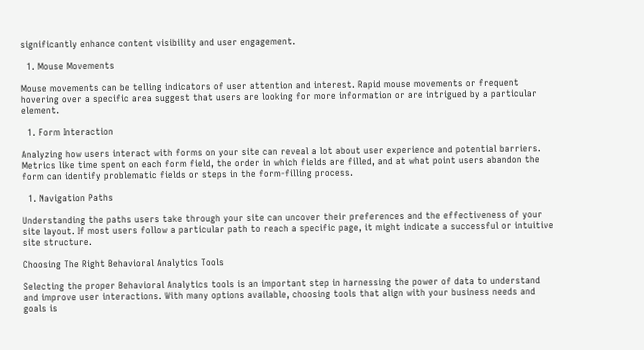significantly enhance content visibility and user engagement.

  1. Mouse Movements

Mouse movements can be telling indicators of user attention and interest. Rapid mouse movements or frequent hovering over a specific area suggest that users are looking for more information or are intrigued by a particular element.

  1. Form Interaction

Analyzing how users interact with forms on your site can reveal a lot about user experience and potential barriers. Metrics like time spent on each form field, the order in which fields are filled, and at what point users abandon the form can identify problematic fields or steps in the form-filling process.

  1. Navigation Paths

Understanding the paths users take through your site can uncover their preferences and the effectiveness of your site layout. If most users follow a particular path to reach a specific page, it might indicate a successful or intuitive site structure.

Choosing The Right Behavioral Analytics Tools

Selecting the proper Behavioral Analytics tools is an important step in harnessing the power of data to understand and improve user interactions. With many options available, choosing tools that align with your business needs and goals is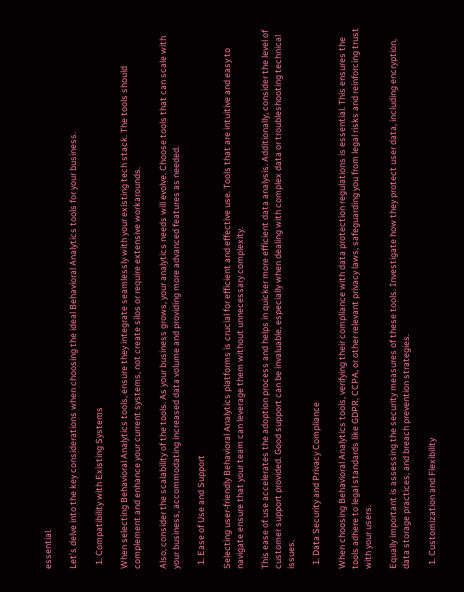essential.

Let’s delve into the key considerations when choosing the ideal Behavioral Analytics tools for your business.

  1. Compatibility with Existing Systems

When selecting Behavioral Analytics tools, ensure they integrate seamlessly with your existing tech stack. The tools should complement and enhance your current systems, not create silos or require extensive workarounds.

Also, consider the scalability of the tools. As your business grows, your analytics needs will evolve. Choose tools that can scale with your business, accommodating increased data volume and providing more advanced features as needed.

  1. Ease of Use and Support

Selecting user-friendly Behavioral Analytics platforms is crucial for efficient and effective use. Tools that are intuitive and easy to navigate ensure that your team can leverage them without unnecessary complexity.

This ease of use accelerates the adoption process and helps in quicker more efficient data analysis. Additionally, consider the level of customer support provided. Good support can be invaluable, especially when dealing with complex data or troubleshooting technical issues.

  1. Data Security and Privacy Compliance

When choosing Behavioral Analytics tools, verifying their compliance with data protection regulations is essential. This ensures the tools adhere to legal standards like GDPR, CCPA, or other relevant privacy laws, safeguarding you from legal risks and reinforcing trust with your users.

Equally important is assessing the security measures of these tools. Investigate how they protect user data, including encryption, data storage practices, and breach prevention strategies.

  1. Customization and Flexibility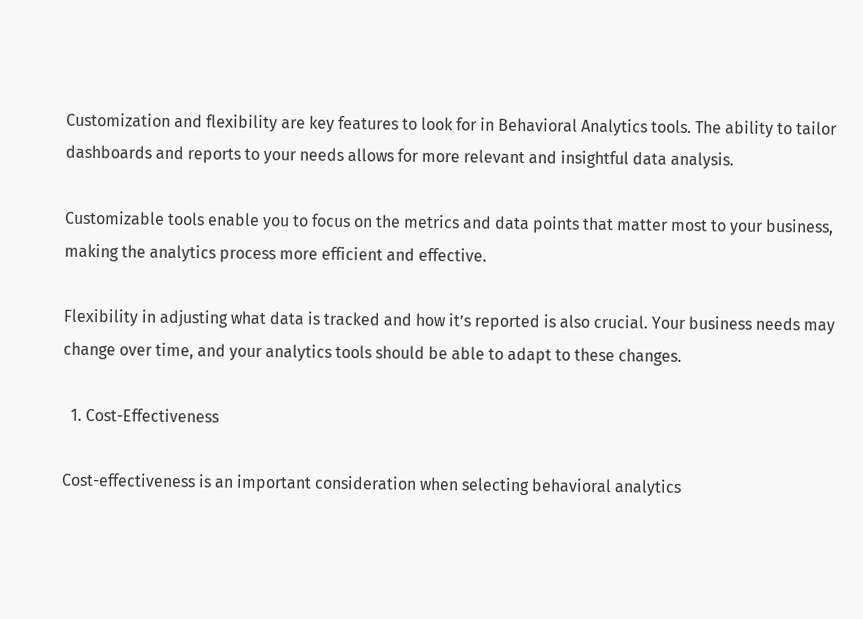Customization and flexibility are key features to look for in Behavioral Analytics tools. The ability to tailor dashboards and reports to your needs allows for more relevant and insightful data analysis.

Customizable tools enable you to focus on the metrics and data points that matter most to your business, making the analytics process more efficient and effective.

Flexibility in adjusting what data is tracked and how it’s reported is also crucial. Your business needs may change over time, and your analytics tools should be able to adapt to these changes.

  1. Cost-Effectiveness

Cost-effectiveness is an important consideration when selecting behavioral analytics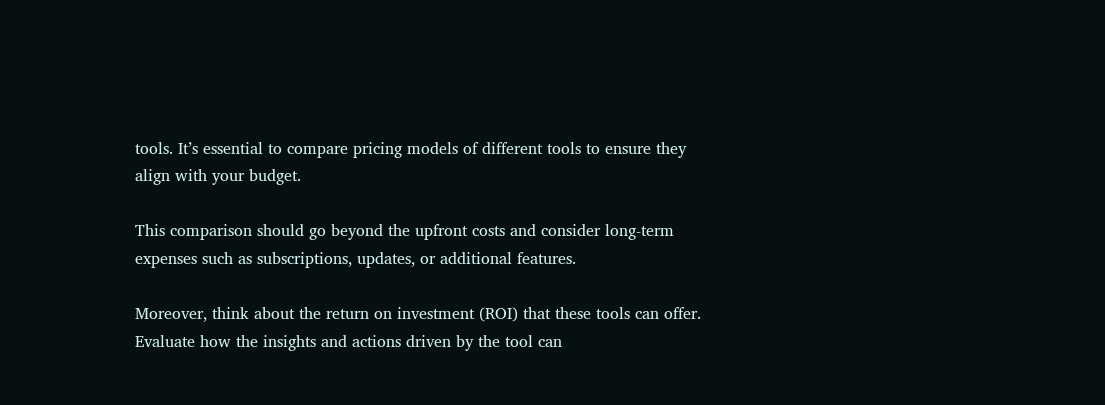tools. It’s essential to compare pricing models of different tools to ensure they align with your budget.

This comparison should go beyond the upfront costs and consider long-term expenses such as subscriptions, updates, or additional features.

Moreover, think about the return on investment (ROI) that these tools can offer. Evaluate how the insights and actions driven by the tool can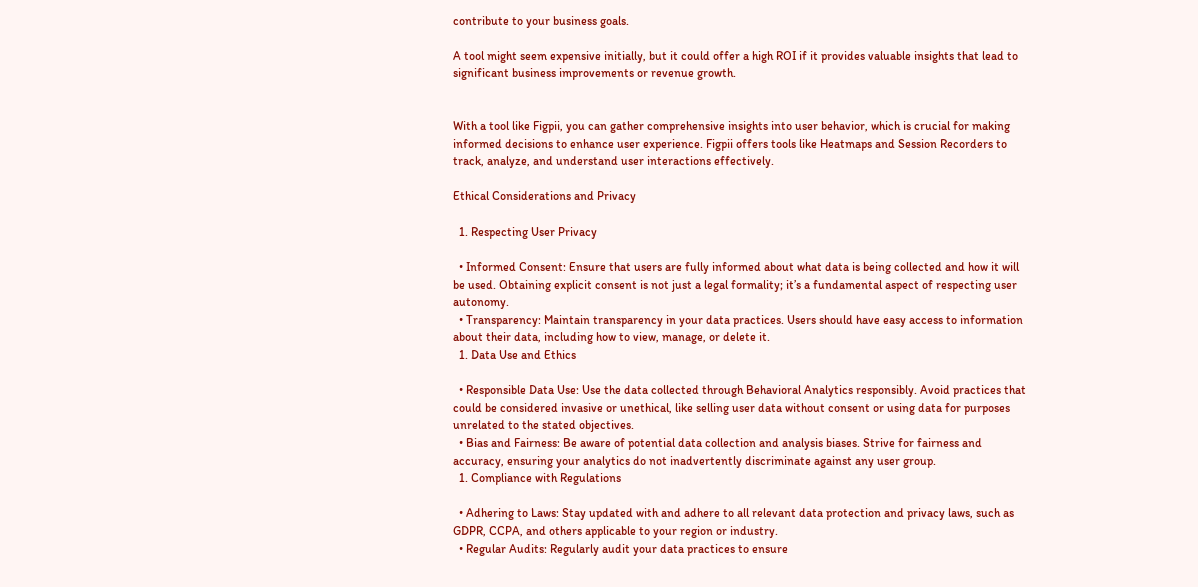contribute to your business goals.

A tool might seem expensive initially, but it could offer a high ROI if it provides valuable insights that lead to significant business improvements or revenue growth.


With a tool like Figpii, you can gather comprehensive insights into user behavior, which is crucial for making informed decisions to enhance user experience. Figpii offers tools like Heatmaps and Session Recorders to track, analyze, and understand user interactions effectively.

Ethical Considerations and Privacy

  1. Respecting User Privacy

  • Informed Consent: Ensure that users are fully informed about what data is being collected and how it will be used. Obtaining explicit consent is not just a legal formality; it’s a fundamental aspect of respecting user autonomy.
  • Transparency: Maintain transparency in your data practices. Users should have easy access to information about their data, including how to view, manage, or delete it.
  1. Data Use and Ethics

  • Responsible Data Use: Use the data collected through Behavioral Analytics responsibly. Avoid practices that could be considered invasive or unethical, like selling user data without consent or using data for purposes unrelated to the stated objectives.
  • Bias and Fairness: Be aware of potential data collection and analysis biases. Strive for fairness and accuracy, ensuring your analytics do not inadvertently discriminate against any user group.
  1. Compliance with Regulations

  • Adhering to Laws: Stay updated with and adhere to all relevant data protection and privacy laws, such as GDPR, CCPA, and others applicable to your region or industry.
  • Regular Audits: Regularly audit your data practices to ensure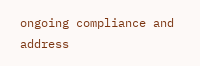ongoing compliance and address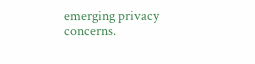emerging privacy concerns.